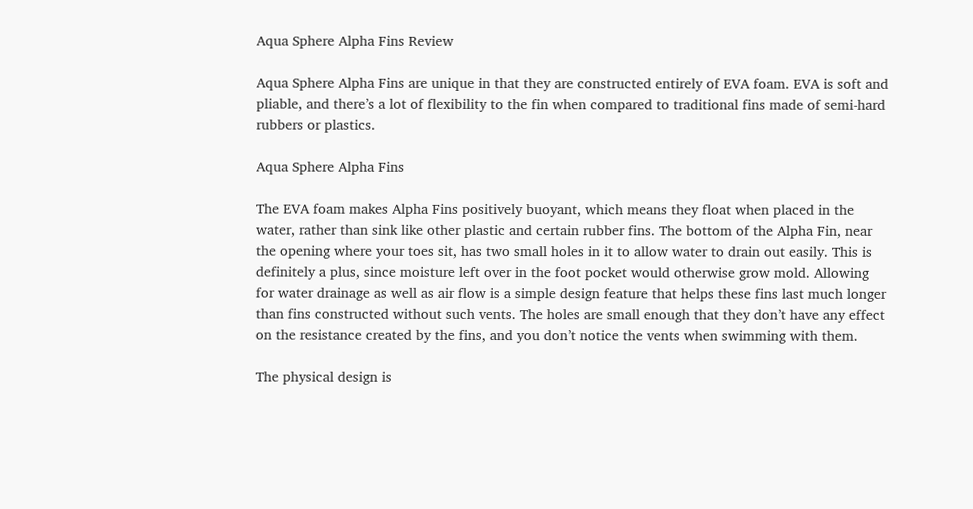Aqua Sphere Alpha Fins Review

Aqua Sphere Alpha Fins are unique in that they are constructed entirely of EVA foam. EVA is soft and pliable, and there’s a lot of flexibility to the fin when compared to traditional fins made of semi-hard rubbers or plastics.

Aqua Sphere Alpha Fins

The EVA foam makes Alpha Fins positively buoyant, which means they float when placed in the water, rather than sink like other plastic and certain rubber fins. The bottom of the Alpha Fin, near the opening where your toes sit, has two small holes in it to allow water to drain out easily. This is definitely a plus, since moisture left over in the foot pocket would otherwise grow mold. Allowing for water drainage as well as air flow is a simple design feature that helps these fins last much longer than fins constructed without such vents. The holes are small enough that they don’t have any effect on the resistance created by the fins, and you don’t notice the vents when swimming with them.

The physical design is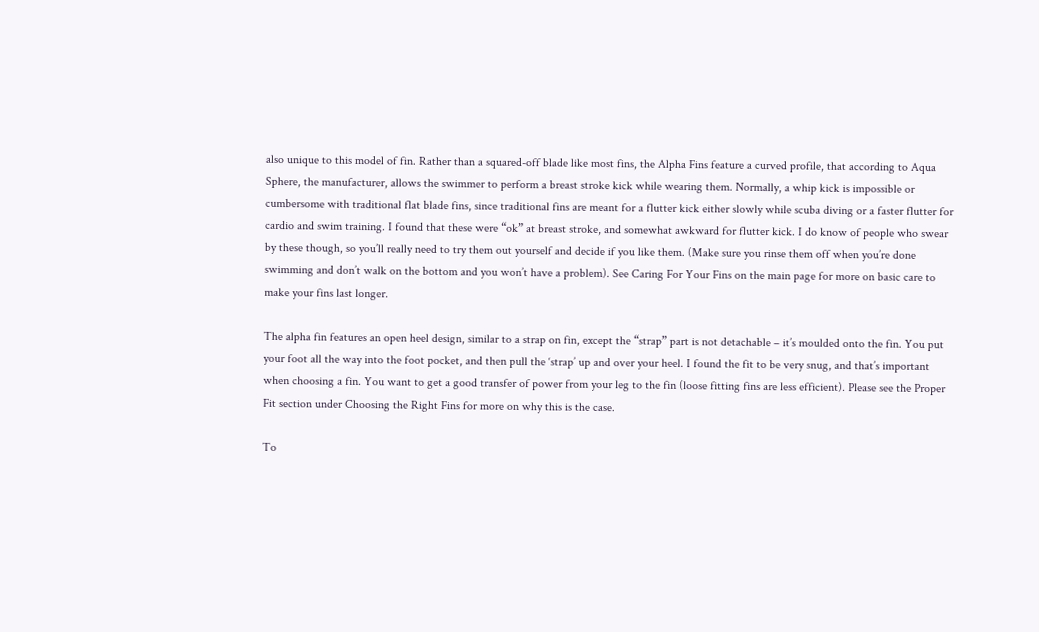also unique to this model of fin. Rather than a squared-off blade like most fins, the Alpha Fins feature a curved profile, that according to Aqua Sphere, the manufacturer, allows the swimmer to perform a breast stroke kick while wearing them. Normally, a whip kick is impossible or cumbersome with traditional flat blade fins, since traditional fins are meant for a flutter kick either slowly while scuba diving or a faster flutter for cardio and swim training. I found that these were “ok” at breast stroke, and somewhat awkward for flutter kick. I do know of people who swear by these though, so you’ll really need to try them out yourself and decide if you like them. (Make sure you rinse them off when you’re done swimming and don’t walk on the bottom and you won’t have a problem). See Caring For Your Fins on the main page for more on basic care to make your fins last longer.

The alpha fin features an open heel design, similar to a strap on fin, except the “strap” part is not detachable – it’s moulded onto the fin. You put your foot all the way into the foot pocket, and then pull the ‘strap’ up and over your heel. I found the fit to be very snug, and that’s important when choosing a fin. You want to get a good transfer of power from your leg to the fin (loose fitting fins are less efficient). Please see the Proper Fit section under Choosing the Right Fins for more on why this is the case.

To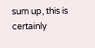sum up, this is certainly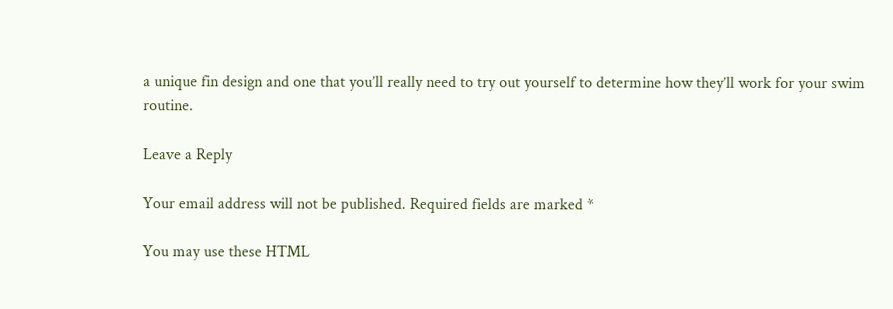a unique fin design and one that you’ll really need to try out yourself to determine how they’ll work for your swim routine.

Leave a Reply

Your email address will not be published. Required fields are marked *

You may use these HTML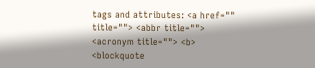tags and attributes: <a href="" title=""> <abbr title=""> <acronym title=""> <b> <blockquote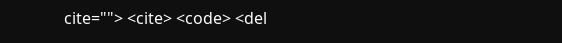cite=""> <cite> <code> <del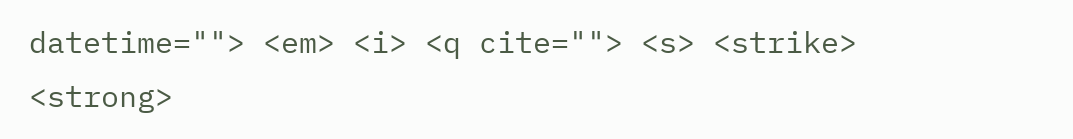datetime=""> <em> <i> <q cite=""> <s> <strike> <strong>